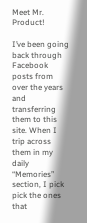Meet Mr. Product!

I’ve been going back through Facebook posts from over the years and transferring them to this site. When I trip across them in my  daily “Memories” section, I pick pick the ones that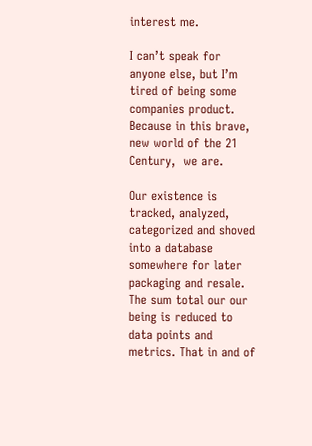interest me.

I can’t speak for anyone else, but I’m tired of being some companies product. Because in this brave, new world of the 21 Century,  we are.

Our existence is tracked, analyzed, categorized and shoved into a database somewhere for later packaging and resale. The sum total our our being is reduced to data points and metrics. That in and of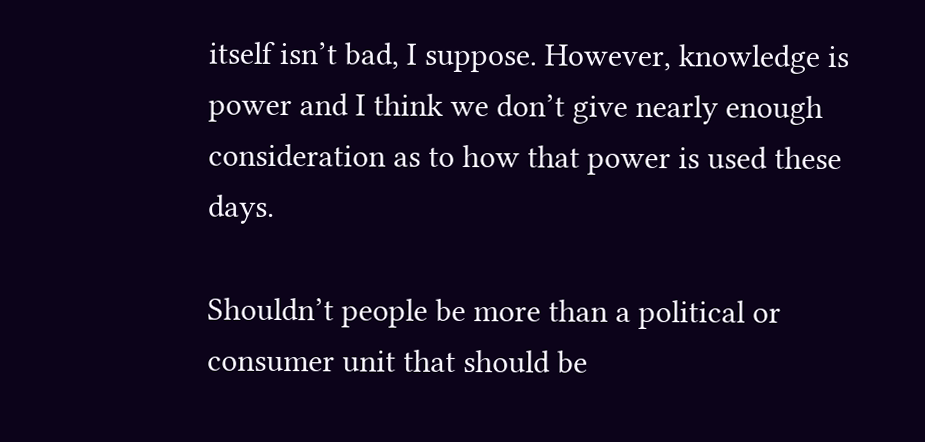itself isn’t bad, I suppose. However, knowledge is power and I think we don’t give nearly enough consideration as to how that power is used these days.

Shouldn’t people be more than a political or consumer unit that should be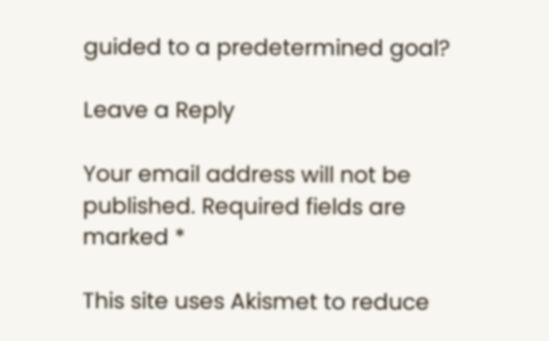guided to a predetermined goal?

Leave a Reply

Your email address will not be published. Required fields are marked *

This site uses Akismet to reduce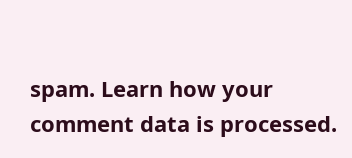spam. Learn how your comment data is processed.